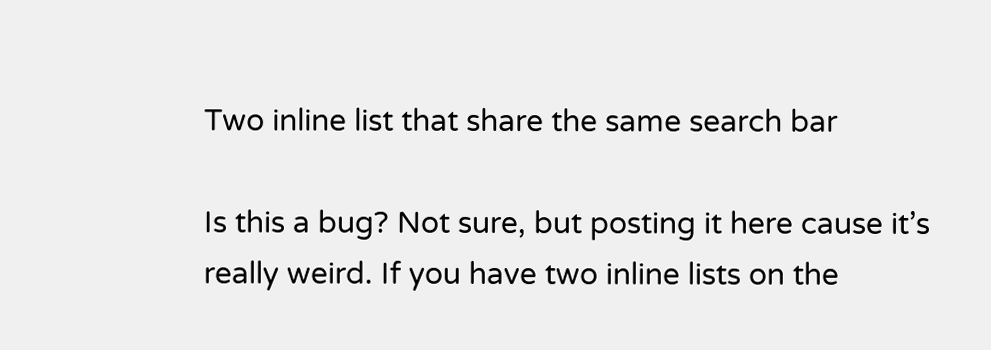Two inline list that share the same search bar

Is this a bug? Not sure, but posting it here cause it’s really weird. If you have two inline lists on the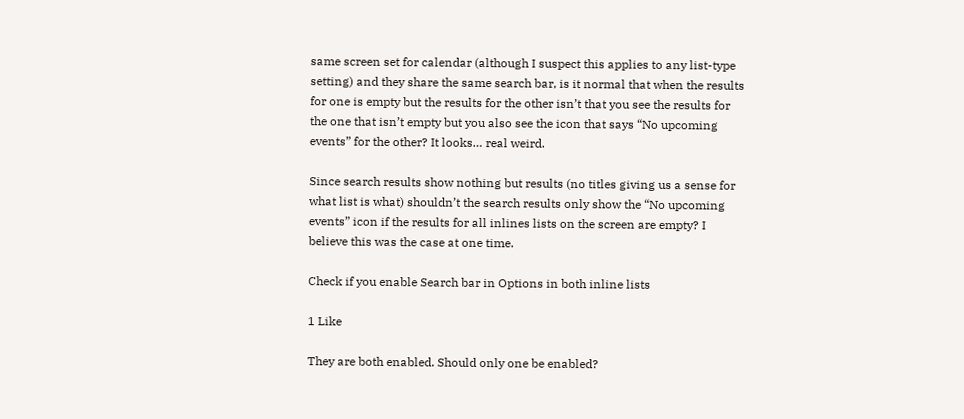same screen set for calendar (although I suspect this applies to any list-type setting) and they share the same search bar, is it normal that when the results for one is empty but the results for the other isn’t that you see the results for the one that isn’t empty but you also see the icon that says “No upcoming events” for the other? It looks… real weird.

Since search results show nothing but results (no titles giving us a sense for what list is what) shouldn’t the search results only show the “No upcoming events” icon if the results for all inlines lists on the screen are empty? I believe this was the case at one time.

Check if you enable Search bar in Options in both inline lists

1 Like

They are both enabled. Should only one be enabled?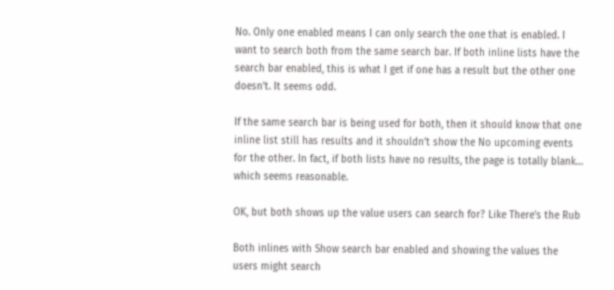No. Only one enabled means I can only search the one that is enabled. I want to search both from the same search bar. If both inline lists have the search bar enabled, this is what I get if one has a result but the other one doesn’t. It seems odd.

If the same search bar is being used for both, then it should know that one inline list still has results and it shouldn’t show the No upcoming events for the other. In fact, if both lists have no results, the page is totally blank… which seems reasonable.

OK, but both shows up the value users can search for? Like There's the Rub

Both inlines with Show search bar enabled and showing the values the users might search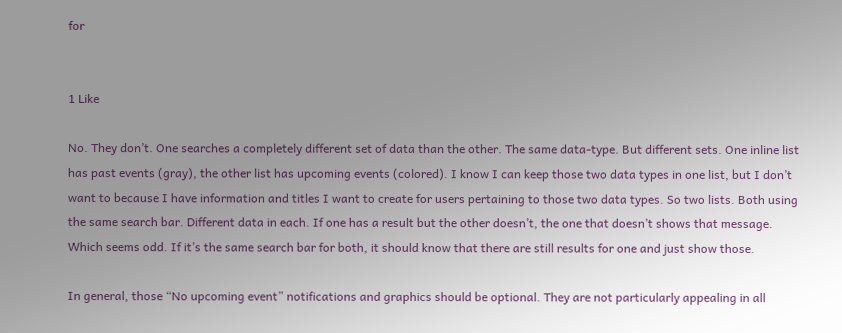for


1 Like

No. They don’t. One searches a completely different set of data than the other. The same data-type. But different sets. One inline list has past events (gray), the other list has upcoming events (colored). I know I can keep those two data types in one list, but I don’t want to because I have information and titles I want to create for users pertaining to those two data types. So two lists. Both using the same search bar. Different data in each. If one has a result but the other doesn’t, the one that doesn’t shows that message. Which seems odd. If it’s the same search bar for both, it should know that there are still results for one and just show those.

In general, those “No upcoming event” notifications and graphics should be optional. They are not particularly appealing in all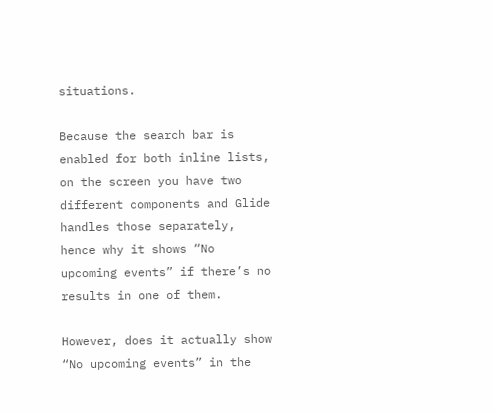situations.

Because the search bar is enabled for both inline lists, on the screen you have two different components and Glide handles those separately, hence why it shows “No upcoming events” if there’s no results in one of them.

However, does it actually show “No upcoming events” in the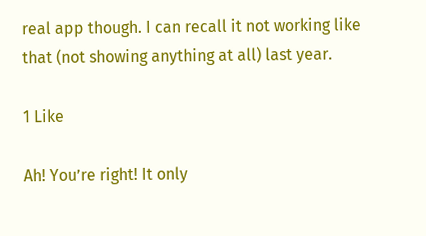real app though. I can recall it not working like that (not showing anything at all) last year.

1 Like

Ah! You’re right! It only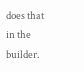does that in the builder.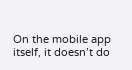On the mobile app itself, it doesn’t do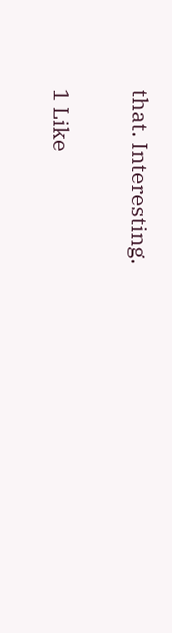that. Interesting.

1 Like